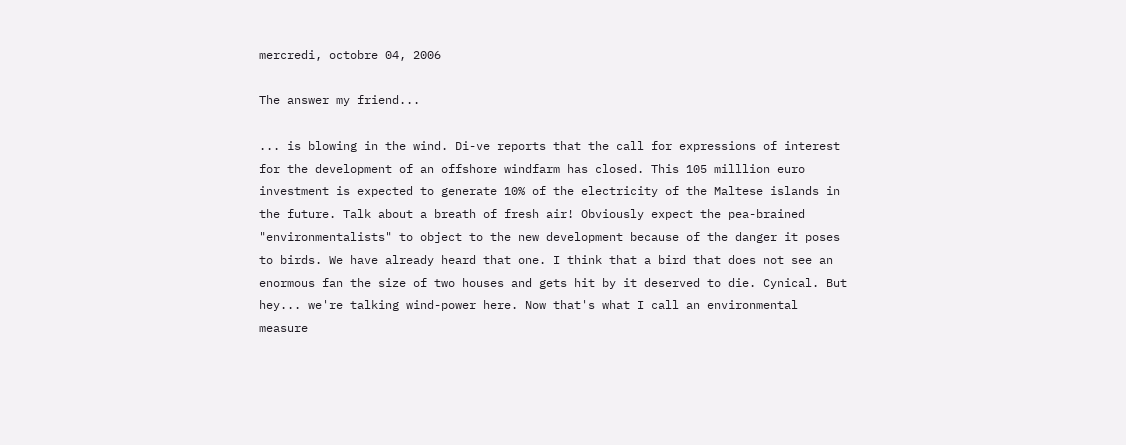mercredi, octobre 04, 2006

The answer my friend...

... is blowing in the wind. Di-ve reports that the call for expressions of interest for the development of an offshore windfarm has closed. This 105 milllion euro investment is expected to generate 10% of the electricity of the Maltese islands in the future. Talk about a breath of fresh air! Obviously expect the pea-brained "environmentalists" to object to the new development because of the danger it poses to birds. We have already heard that one. I think that a bird that does not see an enormous fan the size of two houses and gets hit by it deserved to die. Cynical. But hey... we're talking wind-power here. Now that's what I call an environmental measure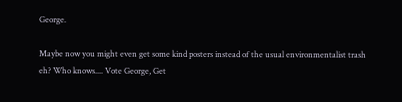George.

Maybe now you might even get some kind posters instead of the usual environmentalist trash eh? Who knows.... Vote George, Get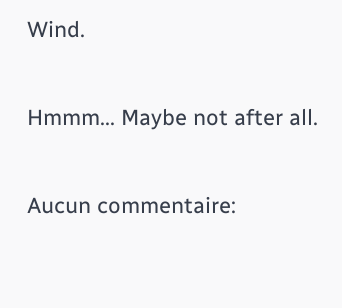Wind.

Hmmm... Maybe not after all.

Aucun commentaire: